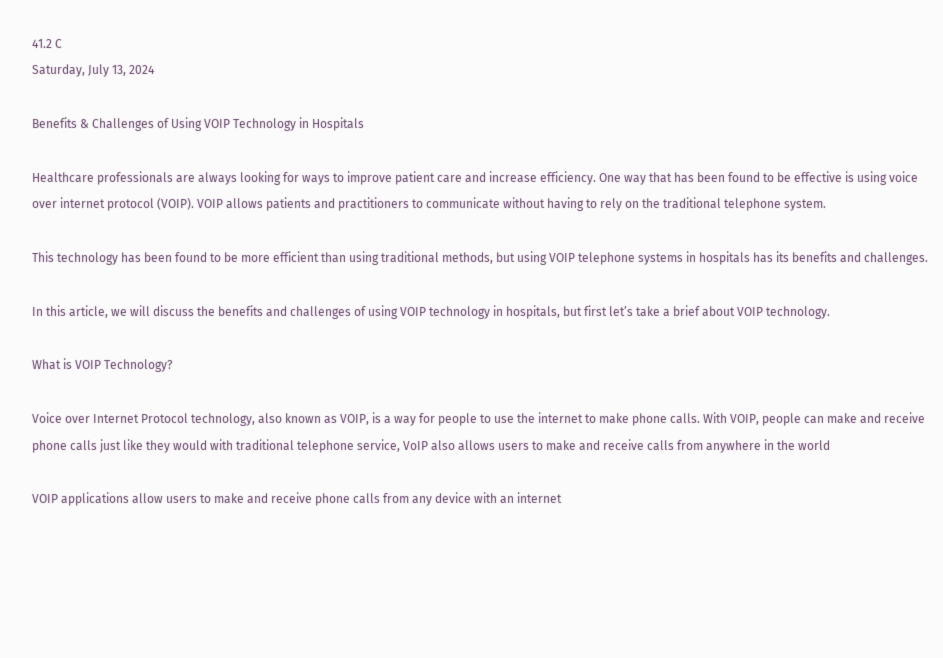41.2 C
Saturday, July 13, 2024

Benefits & Challenges of Using VOIP Technology in Hospitals

Healthcare professionals are always looking for ways to improve patient care and increase efficiency. One way that has been found to be effective is using voice over internet protocol (VOIP). VOIP allows patients and practitioners to communicate without having to rely on the traditional telephone system.

This technology has been found to be more efficient than using traditional methods, but using VOIP telephone systems in hospitals has its benefits and challenges.

In this article, we will discuss the benefits and challenges of using VOIP technology in hospitals, but first let’s take a brief about VOIP technology.

What is VOIP Technology?

Voice over Internet Protocol technology, also known as VOIP, is a way for people to use the internet to make phone calls. With VOIP, people can make and receive phone calls just like they would with traditional telephone service, VoIP also allows users to make and receive calls from anywhere in the world

VOIP applications allow users to make and receive phone calls from any device with an internet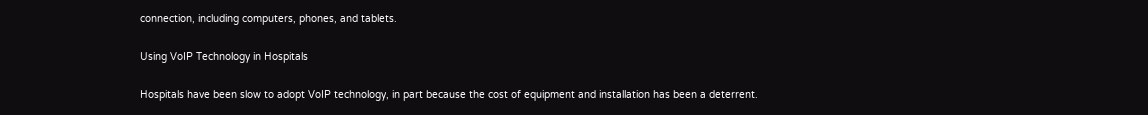connection, including computers, phones, and tablets.

Using VoIP Technology in Hospitals

Hospitals have been slow to adopt VoIP technology, in part because the cost of equipment and installation has been a deterrent.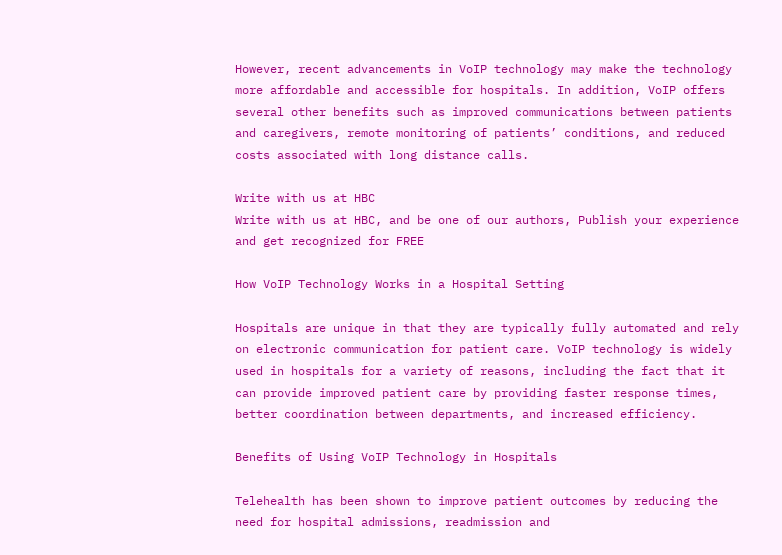However, recent advancements in VoIP technology may make the technology more affordable and accessible for hospitals. In addition, VoIP offers several other benefits such as improved communications between patients and caregivers, remote monitoring of patients’ conditions, and reduced costs associated with long distance calls.

Write with us at HBC
Write with us at HBC, and be one of our authors, Publish your experience and get recognized for FREE

How VoIP Technology Works in a Hospital Setting

Hospitals are unique in that they are typically fully automated and rely on electronic communication for patient care. VoIP technology is widely used in hospitals for a variety of reasons, including the fact that it can provide improved patient care by providing faster response times, better coordination between departments, and increased efficiency.

Benefits of Using VoIP Technology in Hospitals

Telehealth has been shown to improve patient outcomes by reducing the need for hospital admissions, readmission and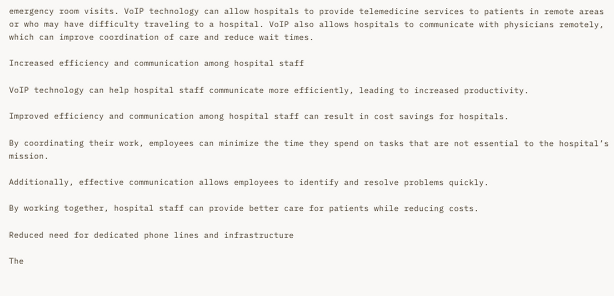emergency room visits. VoIP technology can allow hospitals to provide telemedicine services to patients in remote areas or who may have difficulty traveling to a hospital. VoIP also allows hospitals to communicate with physicians remotely, which can improve coordination of care and reduce wait times.

Increased efficiency and communication among hospital staff

VoIP technology can help hospital staff communicate more efficiently, leading to increased productivity.

Improved efficiency and communication among hospital staff can result in cost savings for hospitals.

By coordinating their work, employees can minimize the time they spend on tasks that are not essential to the hospital’s mission.

Additionally, effective communication allows employees to identify and resolve problems quickly.

By working together, hospital staff can provide better care for patients while reducing costs.

Reduced need for dedicated phone lines and infrastructure

The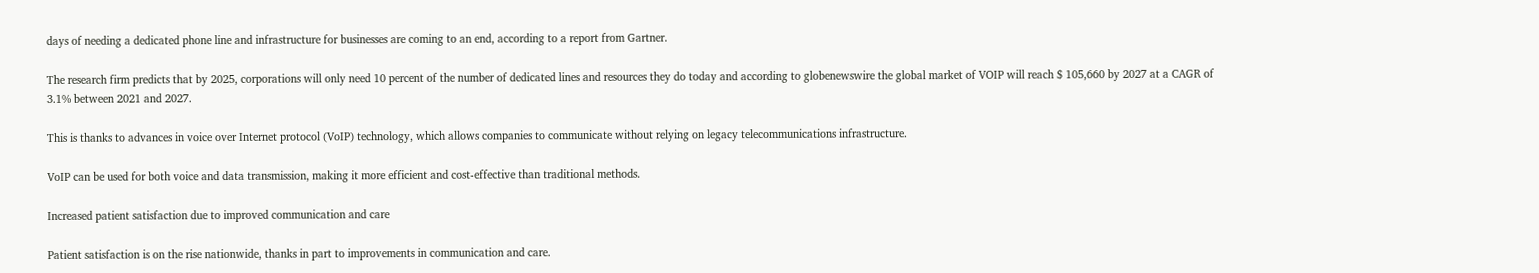days of needing a dedicated phone line and infrastructure for businesses are coming to an end, according to a report from Gartner.

The research firm predicts that by 2025, corporations will only need 10 percent of the number of dedicated lines and resources they do today and according to globenewswire the global market of VOIP will reach $ 105,660 by 2027 at a CAGR of 3.1% between 2021 and 2027.

This is thanks to advances in voice over Internet protocol (VoIP) technology, which allows companies to communicate without relying on legacy telecommunications infrastructure.

VoIP can be used for both voice and data transmission, making it more efficient and cost-effective than traditional methods.

Increased patient satisfaction due to improved communication and care

Patient satisfaction is on the rise nationwide, thanks in part to improvements in communication and care.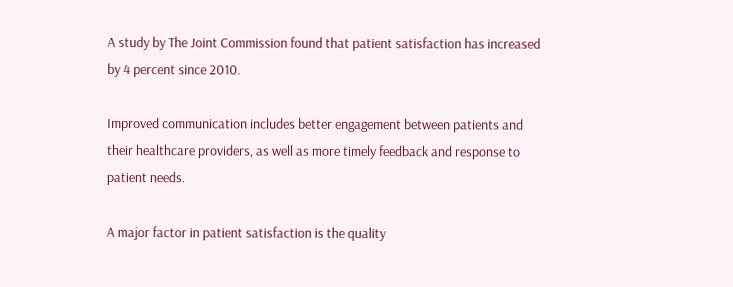A study by The Joint Commission found that patient satisfaction has increased by 4 percent since 2010.

Improved communication includes better engagement between patients and their healthcare providers, as well as more timely feedback and response to patient needs.

A major factor in patient satisfaction is the quality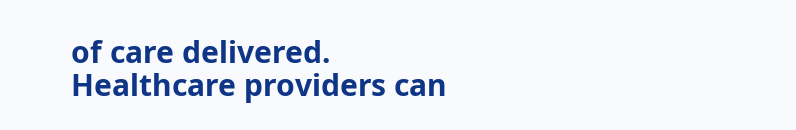of care delivered. Healthcare providers can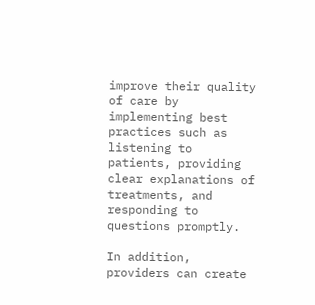improve their quality of care by implementing best practices such as listening to patients, providing clear explanations of treatments, and responding to questions promptly.

In addition, providers can create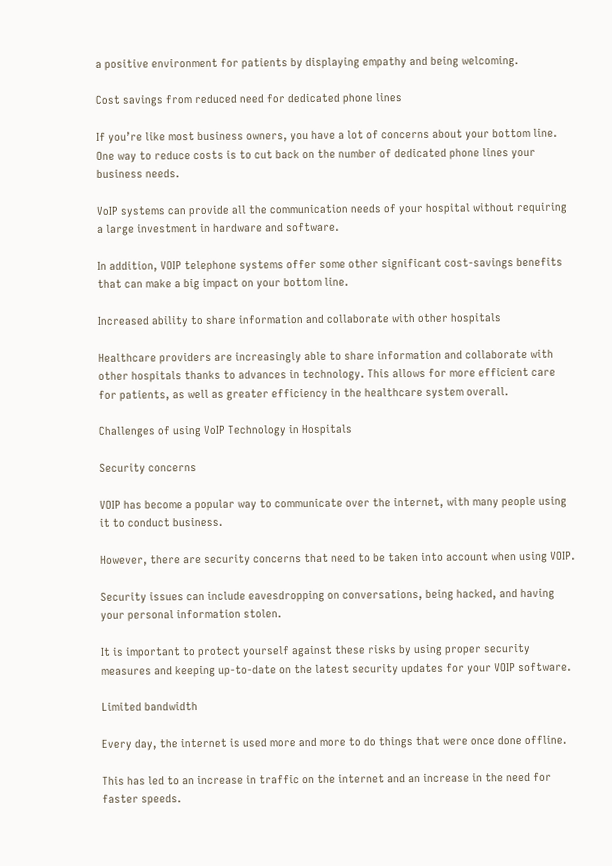a positive environment for patients by displaying empathy and being welcoming.

Cost savings from reduced need for dedicated phone lines

If you’re like most business owners, you have a lot of concerns about your bottom line. One way to reduce costs is to cut back on the number of dedicated phone lines your business needs.

VoIP systems can provide all the communication needs of your hospital without requiring a large investment in hardware and software.

In addition, VOIP telephone systems offer some other significant cost-savings benefits that can make a big impact on your bottom line.

Increased ability to share information and collaborate with other hospitals

Healthcare providers are increasingly able to share information and collaborate with other hospitals thanks to advances in technology. This allows for more efficient care for patients, as well as greater efficiency in the healthcare system overall.

Challenges of using VoIP Technology in Hospitals

Security concerns

VOIP has become a popular way to communicate over the internet, with many people using it to conduct business.

However, there are security concerns that need to be taken into account when using VOIP.

Security issues can include eavesdropping on conversations, being hacked, and having your personal information stolen.

It is important to protect yourself against these risks by using proper security measures and keeping up-to-date on the latest security updates for your VOIP software.

Limited bandwidth

Every day, the internet is used more and more to do things that were once done offline.

This has led to an increase in traffic on the internet and an increase in the need for faster speeds.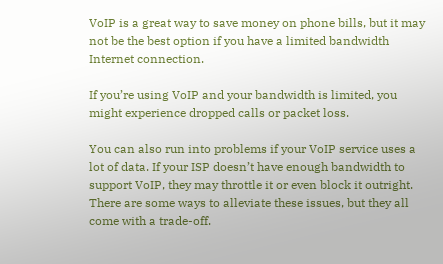VoIP is a great way to save money on phone bills, but it may not be the best option if you have a limited bandwidth Internet connection.

If you’re using VoIP and your bandwidth is limited, you might experience dropped calls or packet loss.

You can also run into problems if your VoIP service uses a lot of data. If your ISP doesn’t have enough bandwidth to support VoIP, they may throttle it or even block it outright. There are some ways to alleviate these issues, but they all come with a trade-off.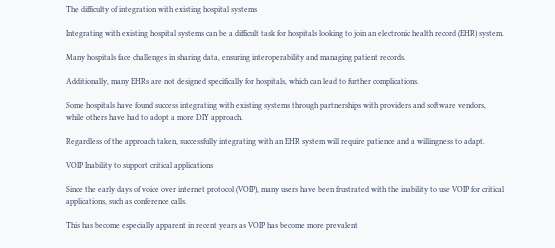The difficulty of integration with existing hospital systems

Integrating with existing hospital systems can be a difficult task for hospitals looking to join an electronic health record (EHR) system.

Many hospitals face challenges in sharing data, ensuring interoperability and managing patient records.

Additionally, many EHRs are not designed specifically for hospitals, which can lead to further complications.

Some hospitals have found success integrating with existing systems through partnerships with providers and software vendors, while others have had to adopt a more DIY approach.

Regardless of the approach taken, successfully integrating with an EHR system will require patience and a willingness to adapt.

VOIP Inability to support critical applications

Since the early days of voice over internet protocol (VOIP), many users have been frustrated with the inability to use VOIP for critical applications, such as conference calls.

This has become especially apparent in recent years as VOIP has become more prevalent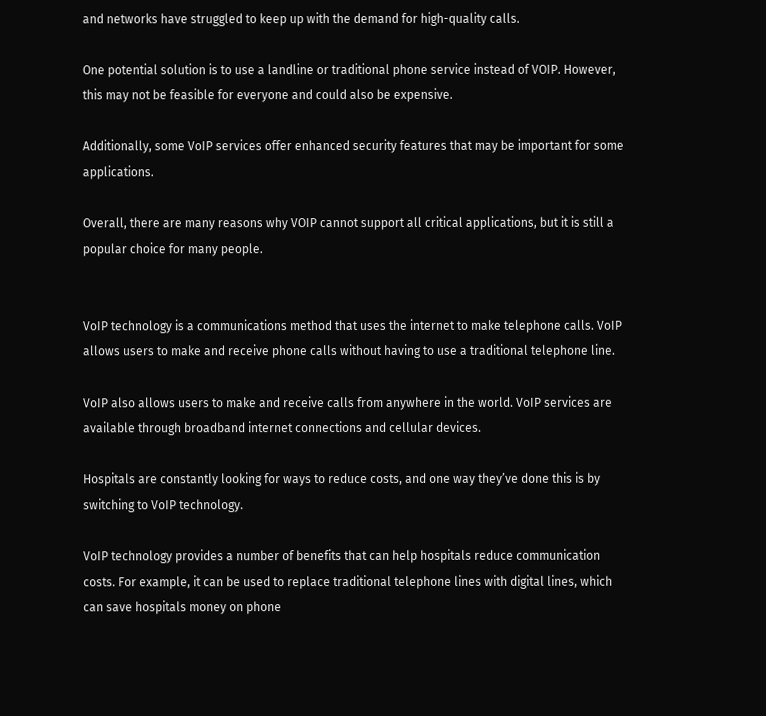and networks have struggled to keep up with the demand for high-quality calls.

One potential solution is to use a landline or traditional phone service instead of VOIP. However, this may not be feasible for everyone and could also be expensive.

Additionally, some VoIP services offer enhanced security features that may be important for some applications.

Overall, there are many reasons why VOIP cannot support all critical applications, but it is still a popular choice for many people.


VoIP technology is a communications method that uses the internet to make telephone calls. VoIP allows users to make and receive phone calls without having to use a traditional telephone line.

VoIP also allows users to make and receive calls from anywhere in the world. VoIP services are available through broadband internet connections and cellular devices.

Hospitals are constantly looking for ways to reduce costs, and one way they’ve done this is by switching to VoIP technology.

VoIP technology provides a number of benefits that can help hospitals reduce communication costs. For example, it can be used to replace traditional telephone lines with digital lines, which can save hospitals money on phone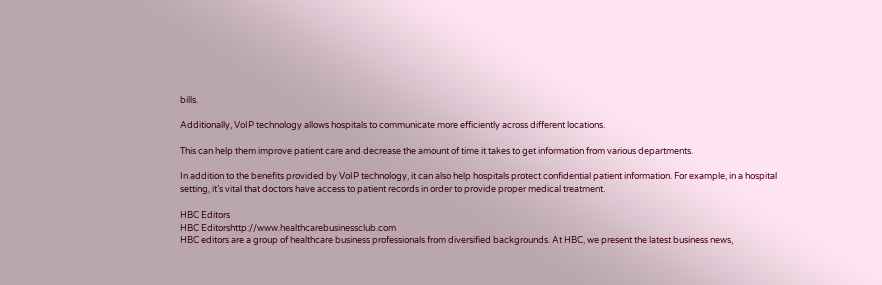bills.

Additionally, VoIP technology allows hospitals to communicate more efficiently across different locations.

This can help them improve patient care and decrease the amount of time it takes to get information from various departments.

In addition to the benefits provided by VoIP technology, it can also help hospitals protect confidential patient information. For example, in a hospital setting, it’s vital that doctors have access to patient records in order to provide proper medical treatment.

HBC Editors
HBC Editorshttp://www.healthcarebusinessclub.com
HBC editors are a group of healthcare business professionals from diversified backgrounds. At HBC, we present the latest business news,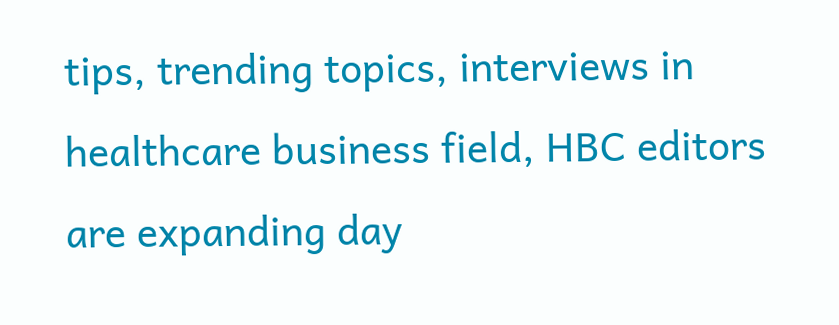tips, trending topics, interviews in healthcare business field, HBC editors are expanding day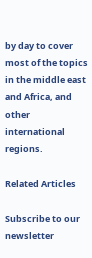by day to cover most of the topics in the middle east and Africa, and other international regions.

Related Articles

Subscribe to our newsletter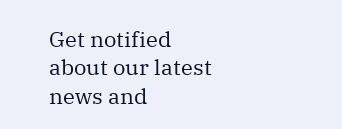Get notified about our latest news and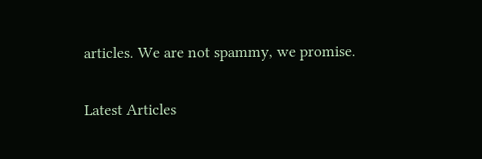articles. We are not spammy, we promise.

Latest Articles